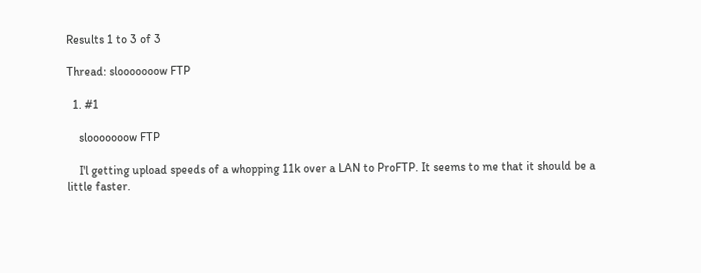Results 1 to 3 of 3

Thread: slooooooow FTP

  1. #1

    slooooooow FTP

    I'l getting upload speeds of a whopping 11k over a LAN to ProFTP. It seems to me that it should be a little faster.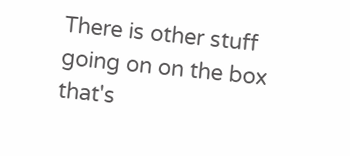There is other stuff going on on the box that's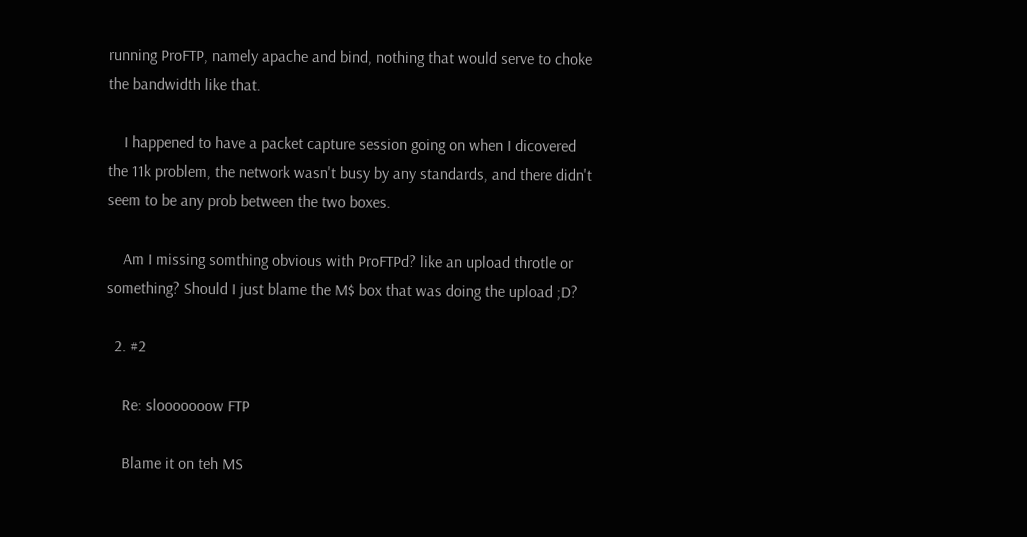running ProFTP, namely apache and bind, nothing that would serve to choke the bandwidth like that.

    I happened to have a packet capture session going on when I dicovered the 11k problem, the network wasn't busy by any standards, and there didn't seem to be any prob between the two boxes.

    Am I missing somthing obvious with ProFTPd? like an upload throtle or something? Should I just blame the M$ box that was doing the upload ;D?

  2. #2

    Re: slooooooow FTP

    Blame it on teh MS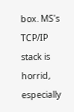box. MS's TCP/IP stack is horrid, especially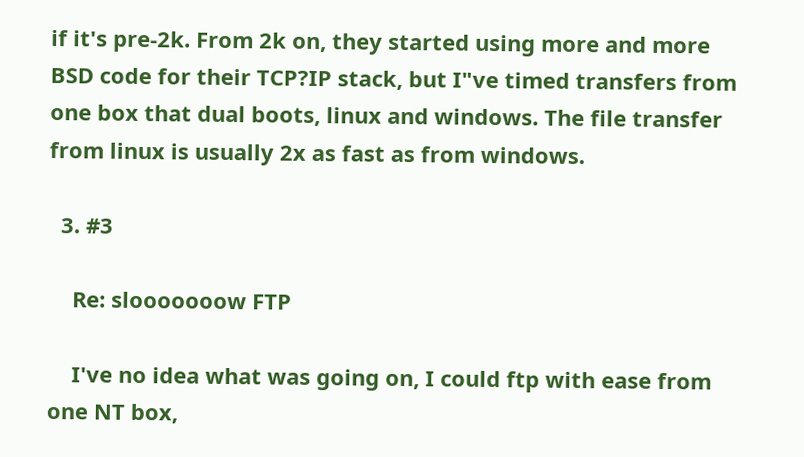if it's pre-2k. From 2k on, they started using more and more BSD code for their TCP?IP stack, but I"ve timed transfers from one box that dual boots, linux and windows. The file transfer from linux is usually 2x as fast as from windows.

  3. #3

    Re: slooooooow FTP

    I've no idea what was going on, I could ftp with ease from one NT box,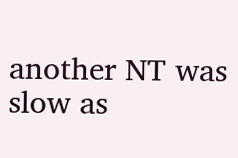another NT was slow as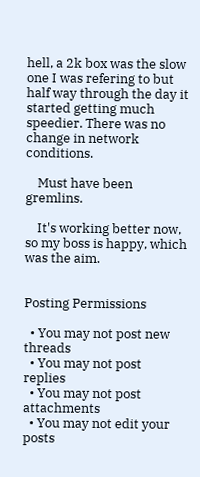hell, a 2k box was the slow one I was refering to but half way through the day it started getting much speedier. There was no change in network conditions.

    Must have been gremlins.

    It's working better now, so my boss is happy, which was the aim.


Posting Permissions

  • You may not post new threads
  • You may not post replies
  • You may not post attachments
  • You may not edit your posts